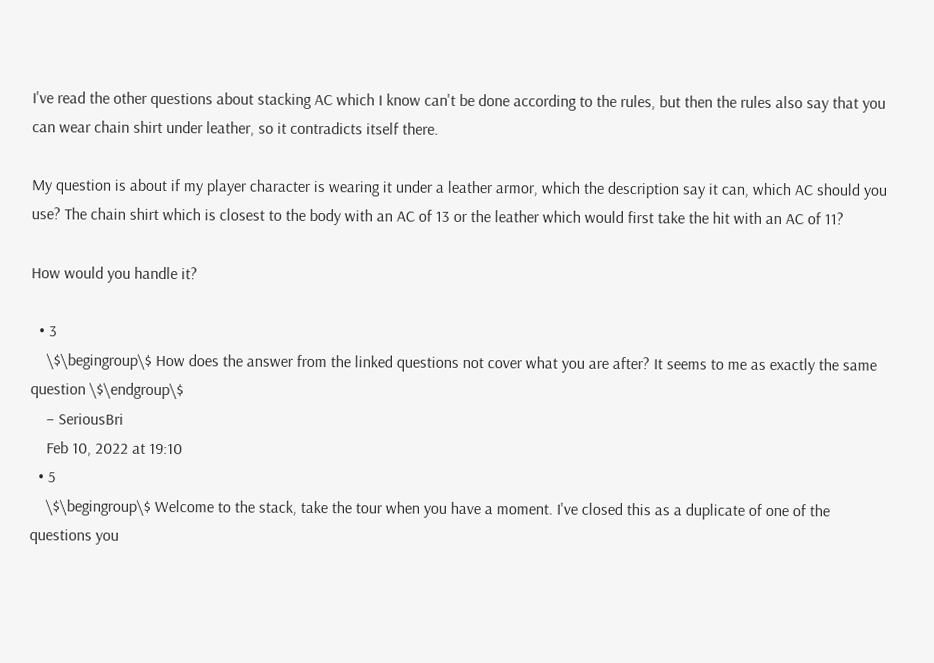I've read the other questions about stacking AC which I know can't be done according to the rules, but then the rules also say that you can wear chain shirt under leather, so it contradicts itself there.

My question is about if my player character is wearing it under a leather armor, which the description say it can, which AC should you use? The chain shirt which is closest to the body with an AC of 13 or the leather which would first take the hit with an AC of 11?

How would you handle it?

  • 3
    \$\begingroup\$ How does the answer from the linked questions not cover what you are after? It seems to me as exactly the same question \$\endgroup\$
    – SeriousBri
    Feb 10, 2022 at 19:10
  • 5
    \$\begingroup\$ Welcome to the stack, take the tour when you have a moment. I've closed this as a duplicate of one of the questions you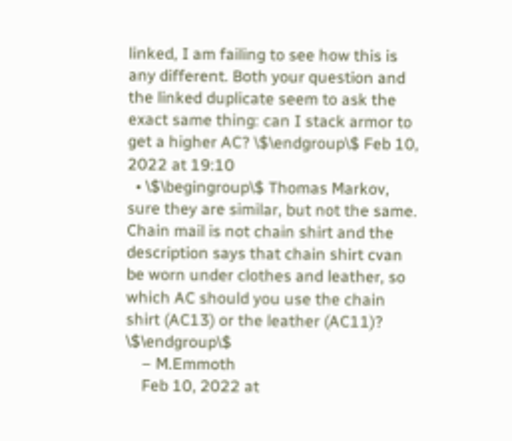linked, I am failing to see how this is any different. Both your question and the linked duplicate seem to ask the exact same thing: can I stack armor to get a higher AC? \$\endgroup\$ Feb 10, 2022 at 19:10
  • \$\begingroup\$ Thomas Markov, sure they are similar, but not the same. Chain mail is not chain shirt and the description says that chain shirt cvan be worn under clothes and leather, so which AC should you use the chain shirt (AC13) or the leather (AC11)? \$\endgroup\$
    – M.Emmoth
    Feb 10, 2022 at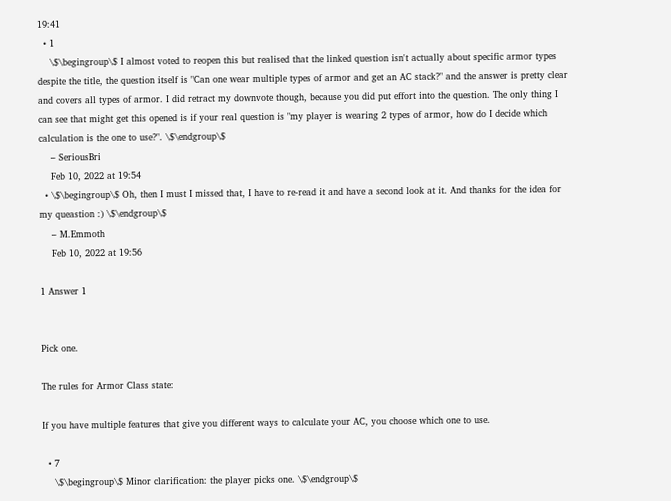19:41
  • 1
    \$\begingroup\$ I almost voted to reopen this but realised that the linked question isn't actually about specific armor types despite the title, the question itself is "Can one wear multiple types of armor and get an AC stack?" and the answer is pretty clear and covers all types of armor. I did retract my downvote though, because you did put effort into the question. The only thing I can see that might get this opened is if your real question is "my player is wearing 2 types of armor, how do I decide which calculation is the one to use?". \$\endgroup\$
    – SeriousBri
    Feb 10, 2022 at 19:54
  • \$\begingroup\$ Oh, then I must I missed that, I have to re-read it and have a second look at it. And thanks for the idea for my queastion :) \$\endgroup\$
    – M.Emmoth
    Feb 10, 2022 at 19:56

1 Answer 1


Pick one.

The rules for Armor Class state:

If you have multiple features that give you different ways to calculate your AC, you choose which one to use.

  • 7
    \$\begingroup\$ Minor clarification: the player picks one. \$\endgroup\$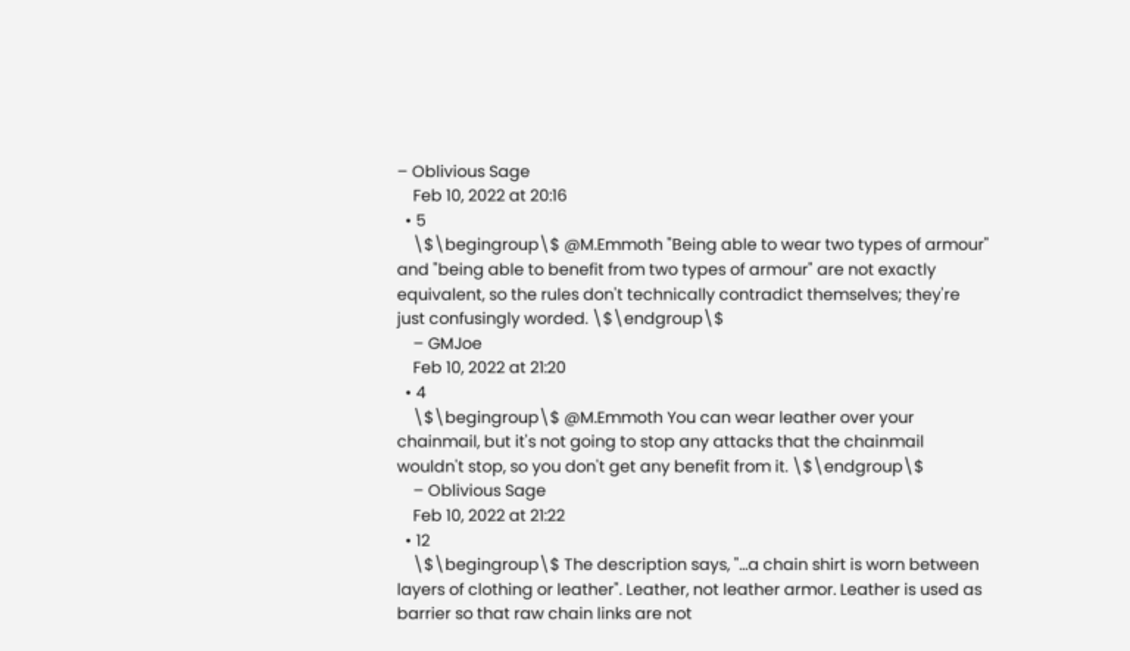– Oblivious Sage
    Feb 10, 2022 at 20:16
  • 5
    \$\begingroup\$ @M.Emmoth "Being able to wear two types of armour" and "being able to benefit from two types of armour" are not exactly equivalent, so the rules don't technically contradict themselves; they're just confusingly worded. \$\endgroup\$
    – GMJoe
    Feb 10, 2022 at 21:20
  • 4
    \$\begingroup\$ @M.Emmoth You can wear leather over your chainmail, but it's not going to stop any attacks that the chainmail wouldn't stop, so you don't get any benefit from it. \$\endgroup\$
    – Oblivious Sage
    Feb 10, 2022 at 21:22
  • 12
    \$\begingroup\$ The description says, "...a chain shirt is worn between layers of clothing or leather". Leather, not leather armor. Leather is used as barrier so that raw chain links are not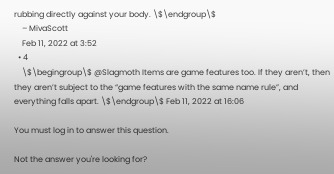rubbing directly against your body. \$\endgroup\$
    – MivaScott
    Feb 11, 2022 at 3:52
  • 4
    \$\begingroup\$ @Slagmoth Items are game features too. If they aren’t, then they aren’t subject to the “game features with the same name rule”, and everything falls apart. \$\endgroup\$ Feb 11, 2022 at 16:06

You must log in to answer this question.

Not the answer you're looking for?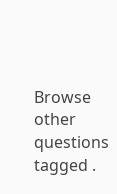Browse other questions tagged .